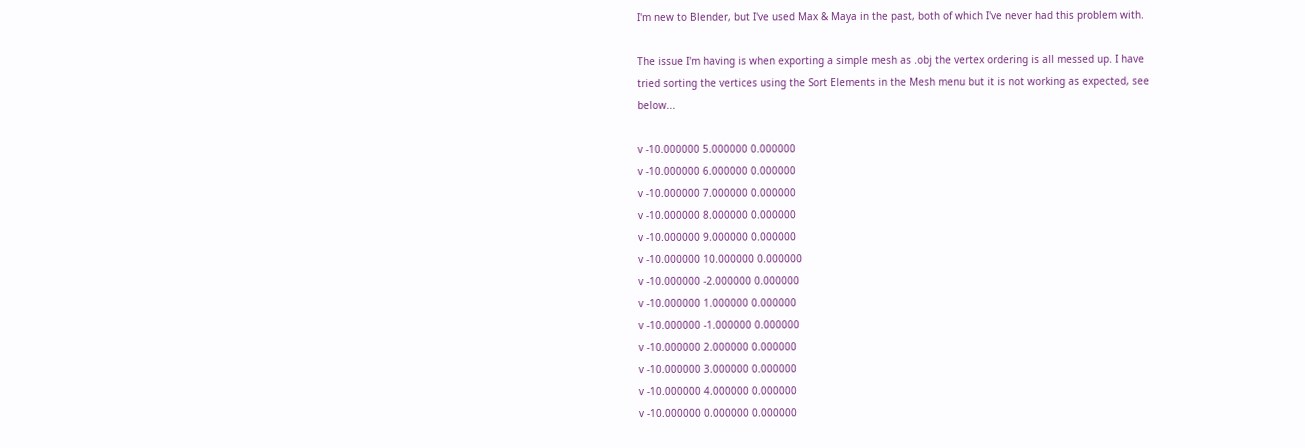I'm new to Blender, but I've used Max & Maya in the past, both of which I've never had this problem with.

The issue I'm having is when exporting a simple mesh as .obj the vertex ordering is all messed up. I have tried sorting the vertices using the Sort Elements in the Mesh menu but it is not working as expected, see below...

v -10.000000 5.000000 0.000000
v -10.000000 6.000000 0.000000
v -10.000000 7.000000 0.000000
v -10.000000 8.000000 0.000000
v -10.000000 9.000000 0.000000
v -10.000000 10.000000 0.000000
v -10.000000 -2.000000 0.000000
v -10.000000 1.000000 0.000000
v -10.000000 -1.000000 0.000000
v -10.000000 2.000000 0.000000
v -10.000000 3.000000 0.000000
v -10.000000 4.000000 0.000000
v -10.000000 0.000000 0.000000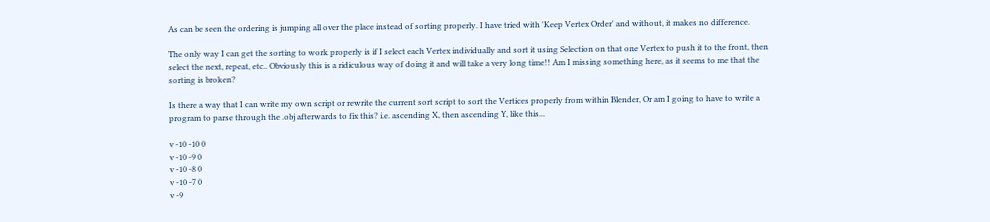As can be seen the ordering is jumping all over the place instead of sorting properly. I have tried with 'Keep Vertex Order' and without, it makes no difference.

The only way I can get the sorting to work properly is if I select each Vertex individually and sort it using Selection on that one Vertex to push it to the front, then select the next, repeat, etc.. Obviously this is a ridiculous way of doing it and will take a very long time!! Am I missing something here, as it seems to me that the sorting is broken?

Is there a way that I can write my own script or rewrite the current sort script to sort the Vertices properly from within Blender, Or am I going to have to write a program to parse through the .obj afterwards to fix this? i.e. ascending X, then ascending Y, like this...

v -10 -10 0
v -10 -9 0
v -10 -8 0
v -10 -7 0
v -9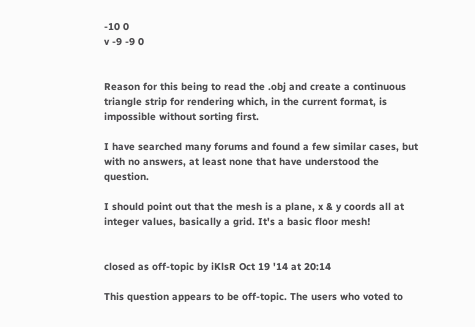-10 0
v -9 -9 0


Reason for this being to read the .obj and create a continuous triangle strip for rendering which, in the current format, is impossible without sorting first.

I have searched many forums and found a few similar cases, but with no answers, at least none that have understood the question.

I should point out that the mesh is a plane, x & y coords all at integer values, basically a grid. It's a basic floor mesh!


closed as off-topic by iKlsR Oct 19 '14 at 20:14

This question appears to be off-topic. The users who voted to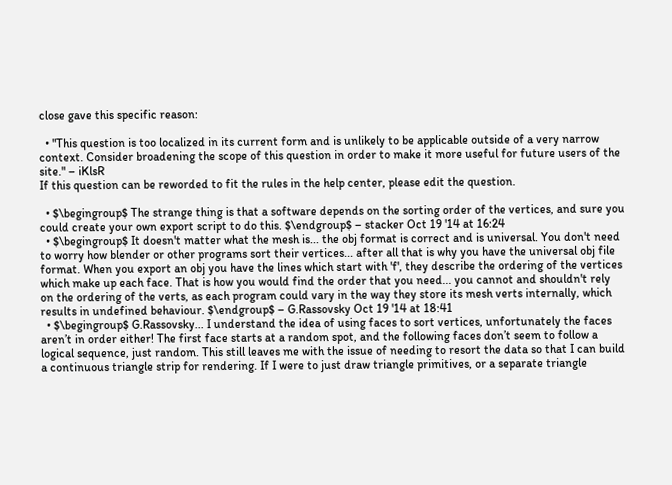close gave this specific reason:

  • "This question is too localized in its current form and is unlikely to be applicable outside of a very narrow context. Consider broadening the scope of this question in order to make it more useful for future users of the site." – iKlsR
If this question can be reworded to fit the rules in the help center, please edit the question.

  • $\begingroup$ The strange thing is that a software depends on the sorting order of the vertices, and sure you could create your own export script to do this. $\endgroup$ – stacker Oct 19 '14 at 16:24
  • $\begingroup$ It doesn't matter what the mesh is... the obj format is correct and is universal. You don't need to worry how blender or other programs sort their vertices... after all that is why you have the universal obj file format. When you export an obj you have the lines which start with 'f', they describe the ordering of the vertices which make up each face. That is how you would find the order that you need... you cannot and shouldn't rely on the ordering of the verts, as each program could vary in the way they store its mesh verts internally, which results in undefined behaviour. $\endgroup$ – G.Rassovsky Oct 19 '14 at 18:41
  • $\begingroup$ G.Rassovsky... I understand the idea of using faces to sort vertices, unfortunately the faces aren’t in order either! The first face starts at a random spot, and the following faces don’t seem to follow a logical sequence, just random. This still leaves me with the issue of needing to resort the data so that I can build a continuous triangle strip for rendering. If I were to just draw triangle primitives, or a separate triangle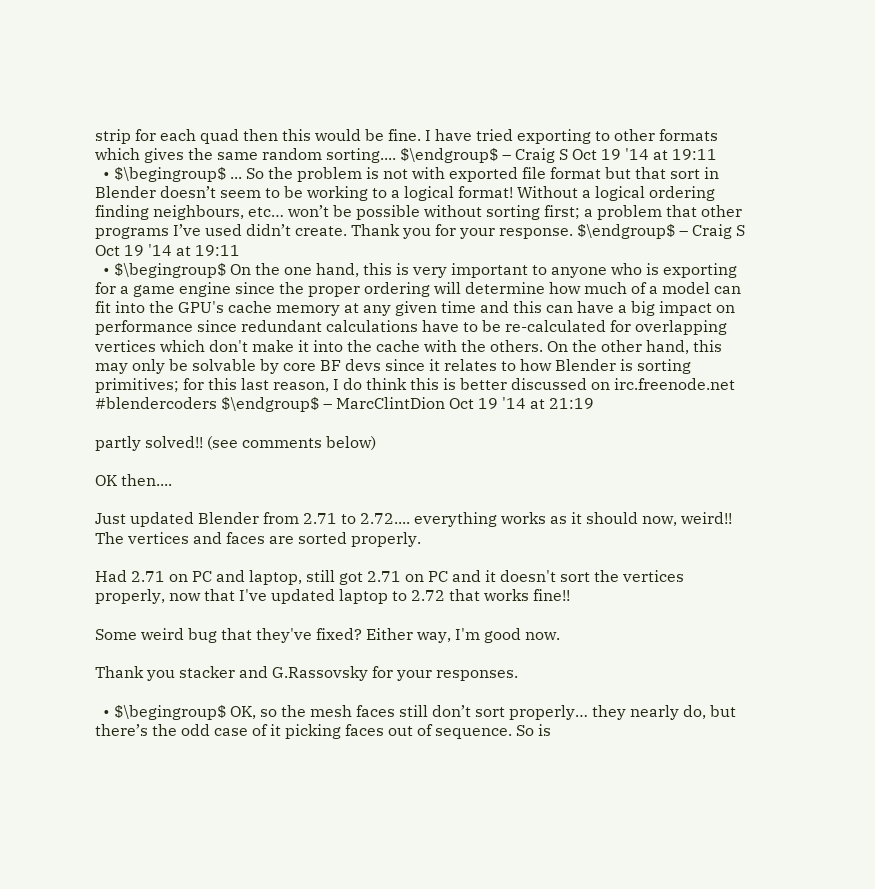strip for each quad then this would be fine. I have tried exporting to other formats which gives the same random sorting.... $\endgroup$ – Craig S Oct 19 '14 at 19:11
  • $\begingroup$ ... So the problem is not with exported file format but that sort in Blender doesn’t seem to be working to a logical format! Without a logical ordering finding neighbours, etc… won’t be possible without sorting first; a problem that other programs I’ve used didn’t create. Thank you for your response. $\endgroup$ – Craig S Oct 19 '14 at 19:11
  • $\begingroup$ On the one hand, this is very important to anyone who is exporting for a game engine since the proper ordering will determine how much of a model can fit into the GPU's cache memory at any given time and this can have a big impact on performance since redundant calculations have to be re-calculated for overlapping vertices which don't make it into the cache with the others. On the other hand, this may only be solvable by core BF devs since it relates to how Blender is sorting primitives; for this last reason, I do think this is better discussed on irc.freenode.net #blendercoders $\endgroup$ – MarcClintDion Oct 19 '14 at 21:19

partly solved!! (see comments below)

OK then....

Just updated Blender from 2.71 to 2.72.... everything works as it should now, weird!! The vertices and faces are sorted properly.

Had 2.71 on PC and laptop, still got 2.71 on PC and it doesn't sort the vertices properly, now that I've updated laptop to 2.72 that works fine!!

Some weird bug that they've fixed? Either way, I'm good now.

Thank you stacker and G.Rassovsky for your responses.

  • $\begingroup$ OK, so the mesh faces still don’t sort properly… they nearly do, but there’s the odd case of it picking faces out of sequence. So is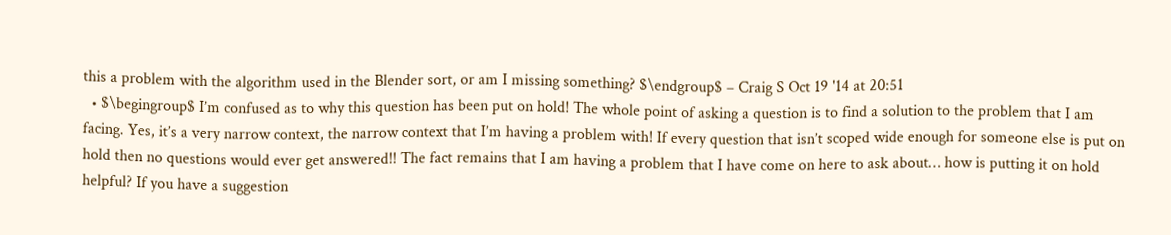this a problem with the algorithm used in the Blender sort, or am I missing something? $\endgroup$ – Craig S Oct 19 '14 at 20:51
  • $\begingroup$ I’m confused as to why this question has been put on hold! The whole point of asking a question is to find a solution to the problem that I am facing. Yes, it’s a very narrow context, the narrow context that I’m having a problem with! If every question that isn’t scoped wide enough for someone else is put on hold then no questions would ever get answered!! The fact remains that I am having a problem that I have come on here to ask about… how is putting it on hold helpful? If you have a suggestion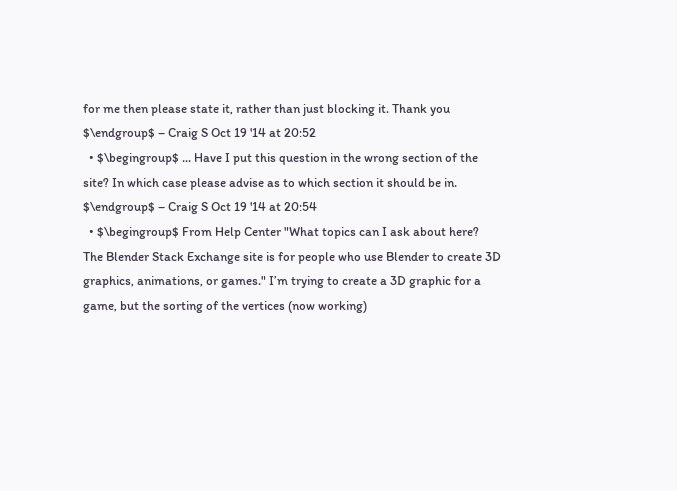for me then please state it, rather than just blocking it. Thank you $\endgroup$ – Craig S Oct 19 '14 at 20:52
  • $\begingroup$ ... Have I put this question in the wrong section of the site? In which case please advise as to which section it should be in. $\endgroup$ – Craig S Oct 19 '14 at 20:54
  • $\begingroup$ From Help Center "What topics can I ask about here? The Blender Stack Exchange site is for people who use Blender to create 3D graphics, animations, or games." I’m trying to create a 3D graphic for a game, but the sorting of the vertices (now working)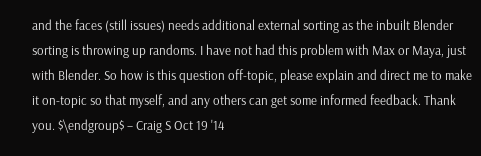and the faces (still issues) needs additional external sorting as the inbuilt Blender sorting is throwing up randoms. I have not had this problem with Max or Maya, just with Blender. So how is this question off-topic, please explain and direct me to make it on-topic so that myself, and any others can get some informed feedback. Thank you. $\endgroup$ – Craig S Oct 19 '14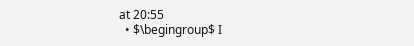at 20:55
  • $\begingroup$ I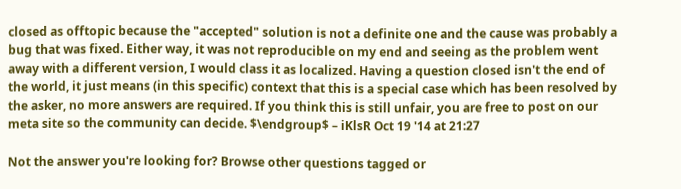closed as offtopic because the "accepted" solution is not a definite one and the cause was probably a bug that was fixed. Either way, it was not reproducible on my end and seeing as the problem went away with a different version, I would class it as localized. Having a question closed isn't the end of the world, it just means (in this specific) context that this is a special case which has been resolved by the asker, no more answers are required. If you think this is still unfair, you are free to post on our meta site so the community can decide. $\endgroup$ – iKlsR Oct 19 '14 at 21:27

Not the answer you're looking for? Browse other questions tagged or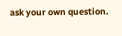ask your own question.